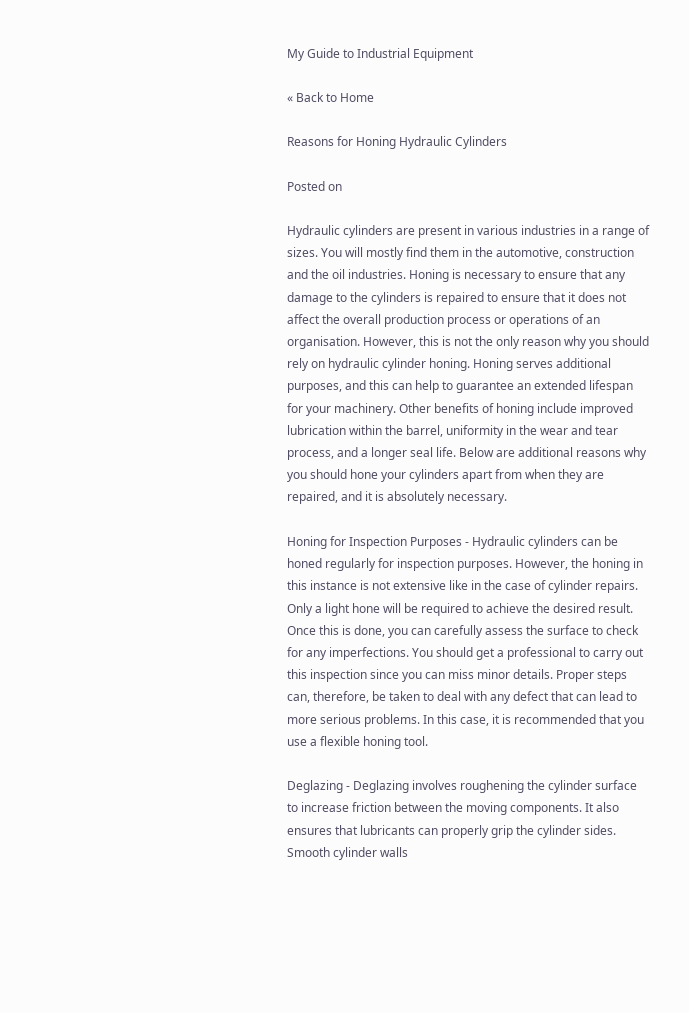My Guide to Industrial Equipment

« Back to Home

Reasons for Honing Hydraulic Cylinders

Posted on

Hydraulic cylinders are present in various industries in a range of sizes. You will mostly find them in the automotive, construction and the oil industries. Honing is necessary to ensure that any damage to the cylinders is repaired to ensure that it does not affect the overall production process or operations of an organisation. However, this is not the only reason why you should rely on hydraulic cylinder honing. Honing serves additional purposes, and this can help to guarantee an extended lifespan for your machinery. Other benefits of honing include improved lubrication within the barrel, uniformity in the wear and tear process, and a longer seal life. Below are additional reasons why you should hone your cylinders apart from when they are repaired, and it is absolutely necessary.

Honing for Inspection Purposes - Hydraulic cylinders can be honed regularly for inspection purposes. However, the honing in this instance is not extensive like in the case of cylinder repairs. Only a light hone will be required to achieve the desired result. Once this is done, you can carefully assess the surface to check for any imperfections. You should get a professional to carry out this inspection since you can miss minor details. Proper steps can, therefore, be taken to deal with any defect that can lead to more serious problems. In this case, it is recommended that you use a flexible honing tool.

Deglazing - Deglazing involves roughening the cylinder surface to increase friction between the moving components. It also ensures that lubricants can properly grip the cylinder sides. Smooth cylinder walls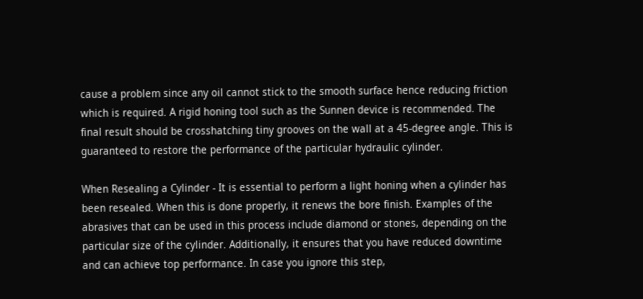cause a problem since any oil cannot stick to the smooth surface hence reducing friction which is required. A rigid honing tool such as the Sunnen device is recommended. The final result should be crosshatching tiny grooves on the wall at a 45-degree angle. This is guaranteed to restore the performance of the particular hydraulic cylinder.

When Resealing a Cylinder - It is essential to perform a light honing when a cylinder has been resealed. When this is done properly, it renews the bore finish. Examples of the abrasives that can be used in this process include diamond or stones, depending on the particular size of the cylinder. Additionally, it ensures that you have reduced downtime and can achieve top performance. In case you ignore this step,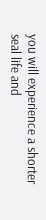you will experience a shorter seal life and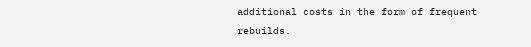additional costs in the form of frequent rebuilds.